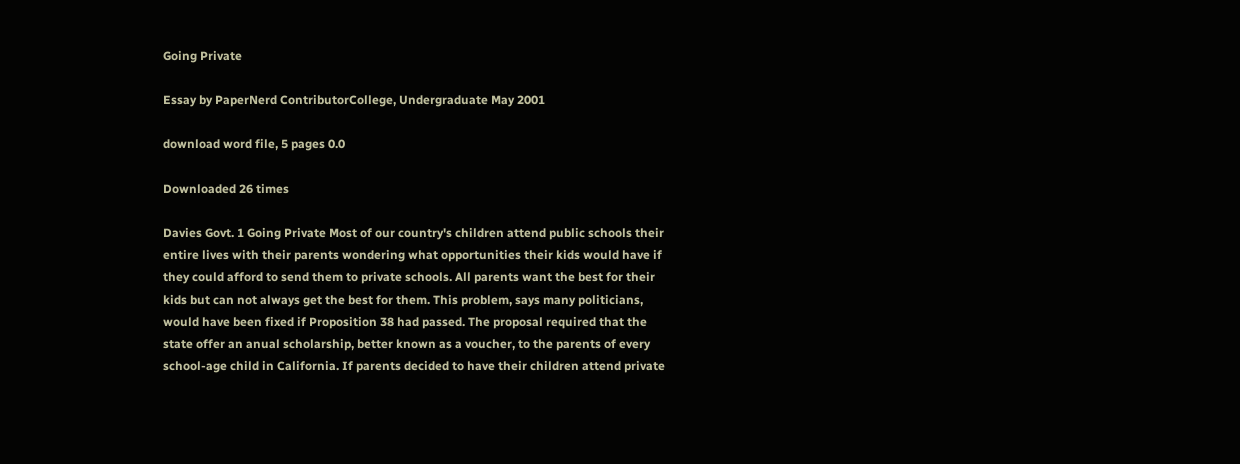Going Private

Essay by PaperNerd ContributorCollege, Undergraduate May 2001

download word file, 5 pages 0.0

Downloaded 26 times

Davies Govt. 1 Going Private Most of our country's children attend public schools their entire lives with their parents wondering what opportunities their kids would have if they could afford to send them to private schools. All parents want the best for their kids but can not always get the best for them. This problem, says many politicians, would have been fixed if Proposition 38 had passed. The proposal required that the state offer an anual scholarship, better known as a voucher, to the parents of every school-age child in California. If parents decided to have their children attend private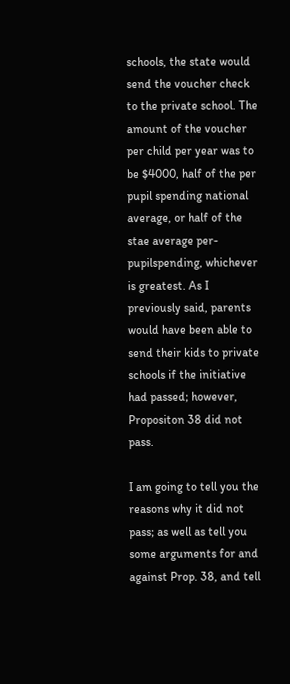schools, the state would send the voucher check to the private school. The amount of the voucher per child per year was to be $4000, half of the per pupil spending national average, or half of the stae average per-pupilspending, whichever is greatest. As I previously said, parents would have been able to send their kids to private schools if the initiative had passed; however, Propositon 38 did not pass.

I am going to tell you the reasons why it did not pass; as well as tell you some arguments for and against Prop. 38, and tell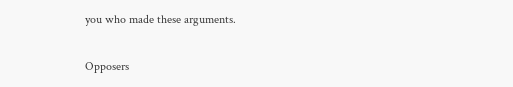you who made these arguments.

Opposers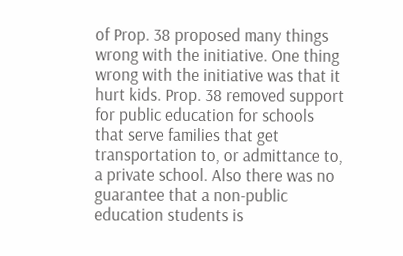of Prop. 38 proposed many things wrong with the initiative. One thing wrong with the initiative was that it hurt kids. Prop. 38 removed support for public education for schools that serve families that get transportation to, or admittance to, a private school. Also there was no guarantee that a non-public education students is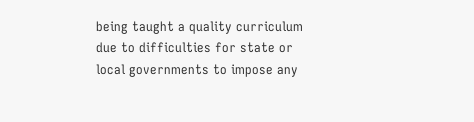being taught a quality curriculum due to difficulties for state or local governments to impose any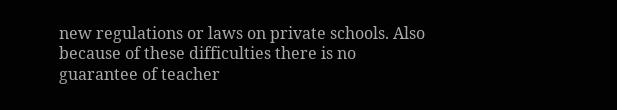new regulations or laws on private schools. Also because of these difficulties there is no guarantee of teacher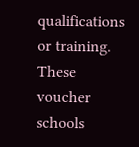qualifications or training. These voucher schools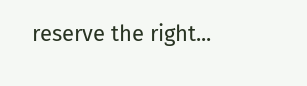reserve the right...